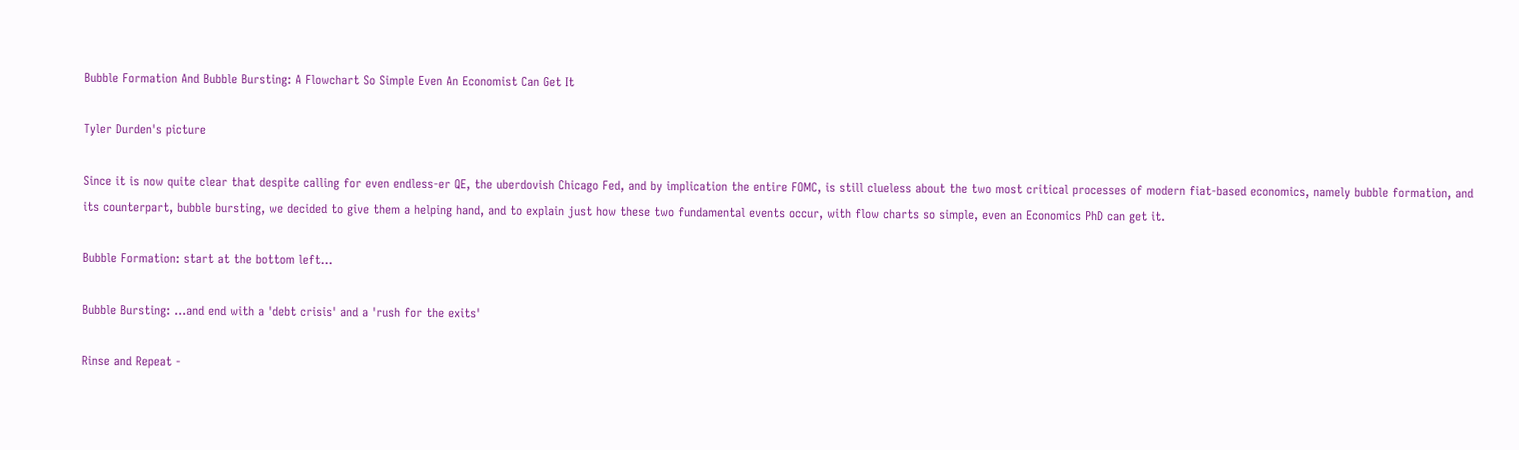Bubble Formation And Bubble Bursting: A Flowchart So Simple Even An Economist Can Get It

Tyler Durden's picture

Since it is now quite clear that despite calling for even endless-er QE, the uberdovish Chicago Fed, and by implication the entire FOMC, is still clueless about the two most critical processes of modern fiat-based economics, namely bubble formation, and its counterpart, bubble bursting, we decided to give them a helping hand, and to explain just how these two fundamental events occur, with flow charts so simple, even an Economics PhD can get it.

Bubble Formation: start at the bottom left...

Bubble Bursting: ...and end with a 'debt crisis' and a 'rush for the exits'

Rinse and Repeat -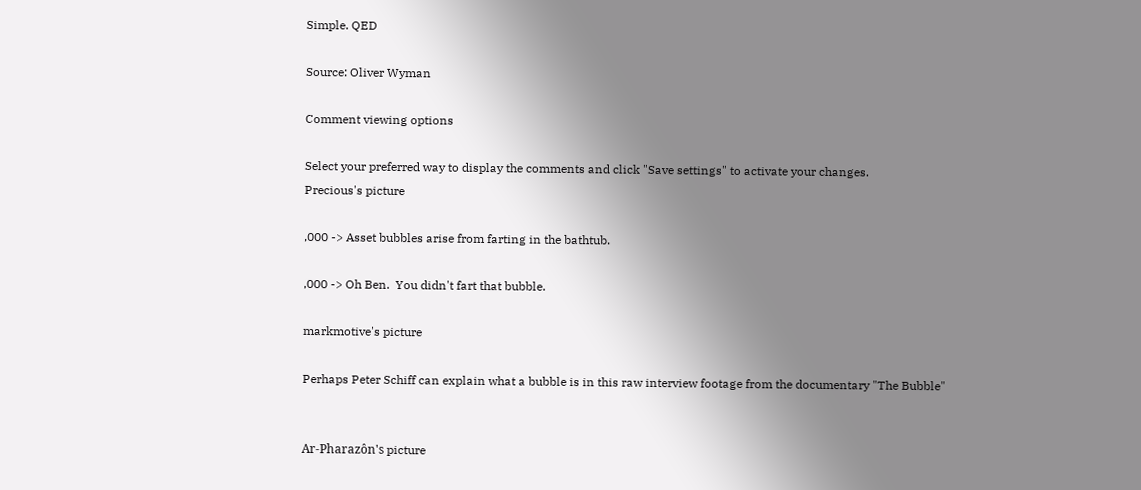Simple. QED

Source: Oliver Wyman

Comment viewing options

Select your preferred way to display the comments and click "Save settings" to activate your changes.
Precious's picture

,000 -> Asset bubbles arise from farting in the bathtub.

,000 -> Oh Ben.  You didn't fart that bubble.

markmotive's picture

Perhaps Peter Schiff can explain what a bubble is in this raw interview footage from the documentary "The Bubble"


Ar-Pharazôn's picture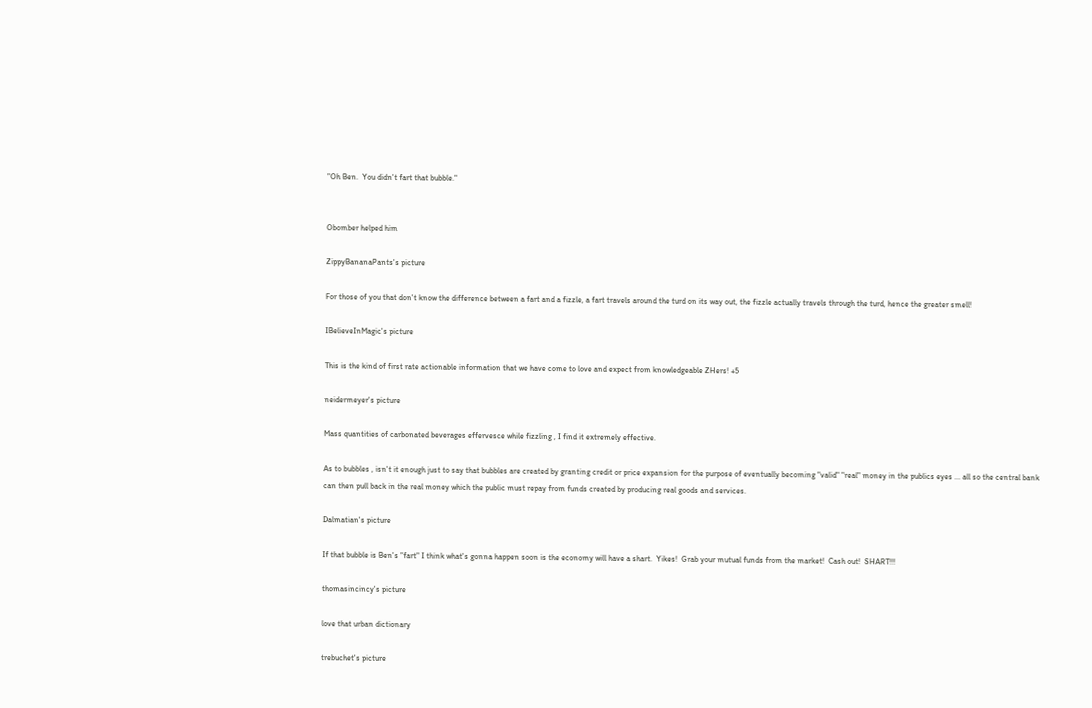"Oh Ben.  You didn't fart that bubble."


Obomber helped him

ZippyBananaPants's picture

For those of you that don't know the difference between a fart and a fizzle, a fart travels around the turd on its way out, the fizzle actually travels through the turd, hence the greater smell!

IBelieveInMagic's picture

This is the kind of first rate actionable information that we have come to love and expect from knowledgeable ZHers! +5

neidermeyer's picture

Mass quantities of carbonated beverages effervesce while fizzling , I find it extremely effective.

As to bubbles , isn't it enough just to say that bubbles are created by granting credit or price expansion for the purpose of eventually becoming "valid" "real" money in the publics eyes ... all so the central bank can then pull back in the real money which the public must repay from funds created by producing real goods and services.

Dalmatian's picture

If that bubble is Ben's "fart" I think what's gonna happen soon is the economy will have a shart.  Yikes!  Grab your mutual funds from the market!  Cash out!  SHART!!!

thomasincincy's picture

love that urban dictionary

trebuchet's picture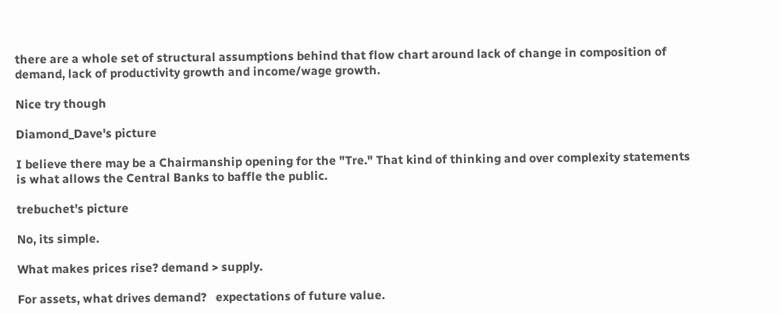there are a whole set of structural assumptions behind that flow chart around lack of change in composition of demand, lack of productivity growth and income/wage growth.

Nice try though

Diamond_Dave's picture

I believe there may be a Chairmanship opening for the "Tre." That kind of thinking and over complexity statements is what allows the Central Banks to baffle the public.

trebuchet's picture

No, its simple.

What makes prices rise? demand > supply.

For assets, what drives demand?   expectations of future value.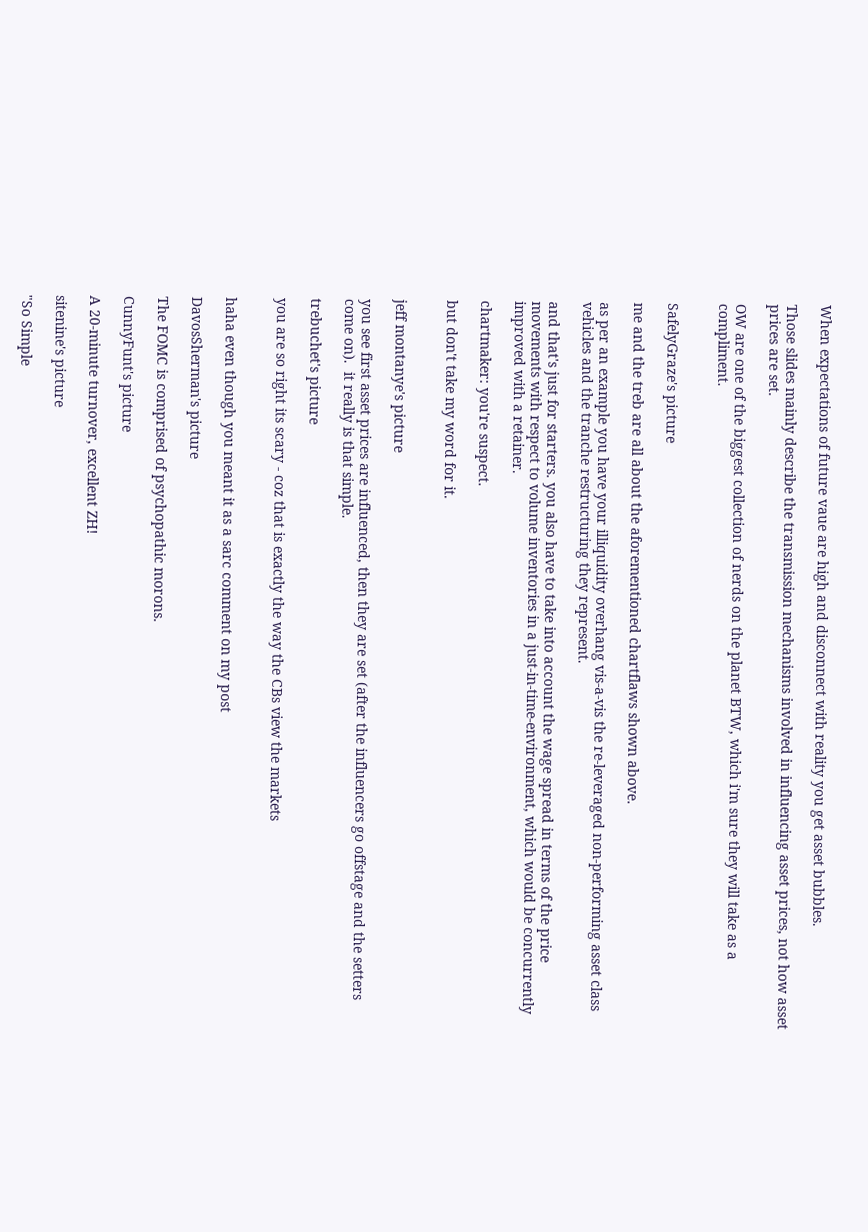When expectations of future vaue are high and disconnect with reality you get asset bubbles.

Those slides mainly describe the transmission mechanisms involved in influencing asset prices, not how asset prices are set.

OW are one of the biggest collection of nerds on the planet BTW, which i'm sure they will take as a compliment.


SafelyGraze's picture

me and the treb are all about the aforementioned chartflaws shown above.

as per an example you have your illiquidity overhang vis-a-vis the re-leveraged non-performing asset class vehicles and the tranche restructuring they represent.

and that's just for starters. you also have to take into account the wage spread in terms of the price movements with respect to volume inventories in a just-in-time-environment, which would be concurrently improved with a retainer.

chartmaker: you're suspect.

but don't take my word for it.


jeff montanye's picture

you see first asset prices are influenced, then they are set (after the influencers go offstage and the setters come on).  it really is that simple.

trebuchet's picture

you are so right its scary - coz that is exactly the way the CBs view the markets


haha even though you meant it as a sarc comment on my post

DavosSherman's picture

The FOMC is comprised of psychopathic morons.

CunnyFunt's picture

A 20-minute turnover, excellent ZH!

sitenine's picture

"So Simple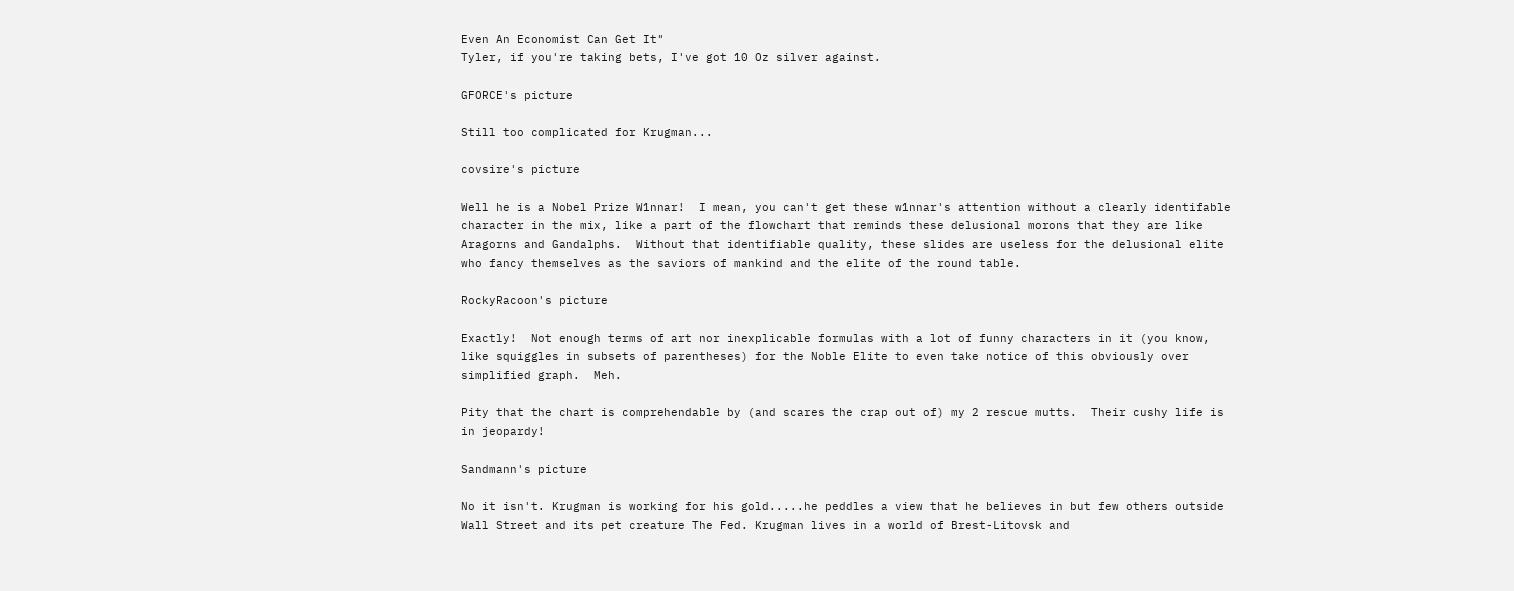Even An Economist Can Get It"
Tyler, if you're taking bets, I've got 10 Oz silver against.

GFORCE's picture

Still too complicated for Krugman...

covsire's picture

Well he is a Nobel Prize W1nnar!  I mean, you can't get these w1nnar's attention without a clearly identifable character in the mix, like a part of the flowchart that reminds these delusional morons that they are like Aragorns and Gandalphs.  Without that identifiable quality, these slides are useless for the delusional elite who fancy themselves as the saviors of mankind and the elite of the round table.

RockyRacoon's picture

Exactly!  Not enough terms of art nor inexplicable formulas with a lot of funny characters in it (you know, like squiggles in subsets of parentheses) for the Noble Elite to even take notice of this obviously over simplified graph.  Meh.

Pity that the chart is comprehendable by (and scares the crap out of) my 2 rescue mutts.  Their cushy life is in jeopardy!

Sandmann's picture

No it isn't. Krugman is working for his gold.....he peddles a view that he believes in but few others outside Wall Street and its pet creature The Fed. Krugman lives in a world of Brest-Litovsk and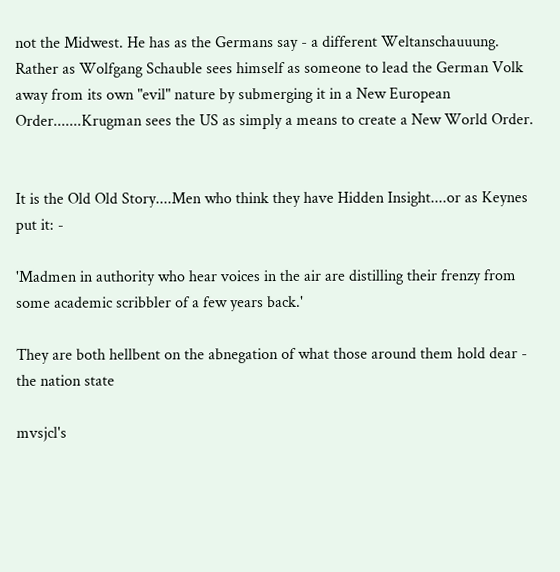not the Midwest. He has as the Germans say - a different Weltanschauuung. Rather as Wolfgang Schauble sees himself as someone to lead the German Volk away from its own "evil" nature by submerging it in a New European Order.......Krugman sees the US as simply a means to create a New World Order.


It is the Old Old Story....Men who think they have Hidden Insight....or as Keynes put it: -

'Madmen in authority who hear voices in the air are distilling their frenzy from some academic scribbler of a few years back.'

They are both hellbent on the abnegation of what those around them hold dear - the nation state

mvsjcl's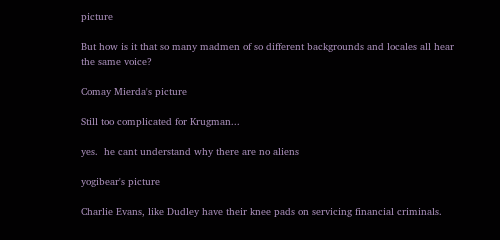picture

But how is it that so many madmen of so different backgrounds and locales all hear the same voice?

Comay Mierda's picture

Still too complicated for Krugman...

yes.  he cant understand why there are no aliens

yogibear's picture

Charlie Evans, like Dudley have their knee pads on servicing financial criminals.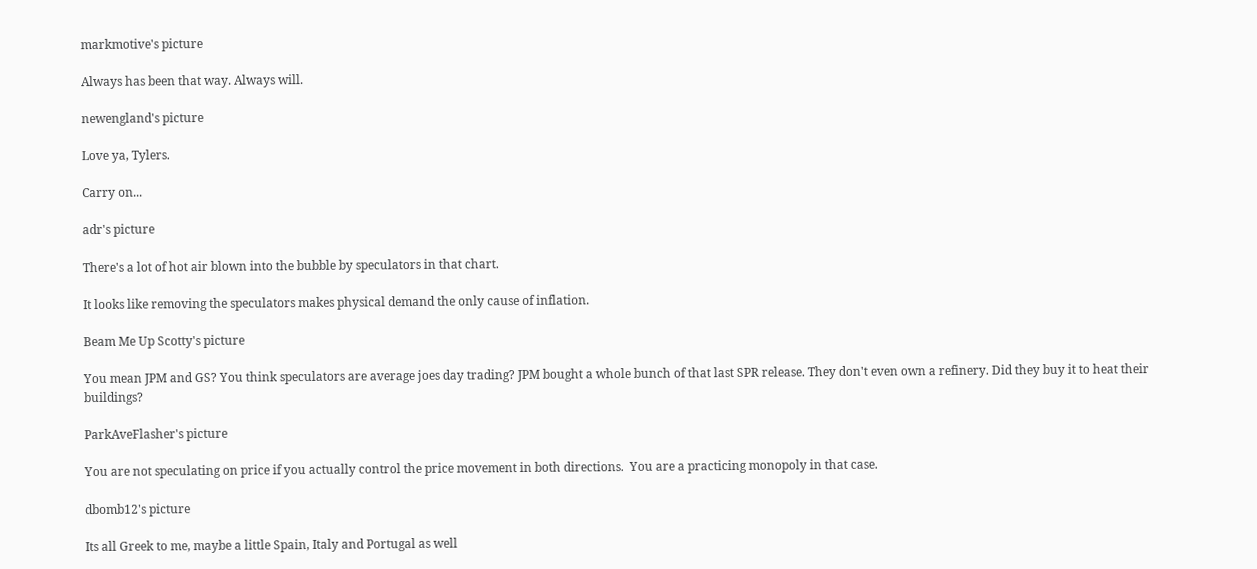markmotive's picture

Always has been that way. Always will.

newengland's picture

Love ya, Tylers.

Carry on...

adr's picture

There's a lot of hot air blown into the bubble by speculators in that chart.

It looks like removing the speculators makes physical demand the only cause of inflation.

Beam Me Up Scotty's picture

You mean JPM and GS? You think speculators are average joes day trading? JPM bought a whole bunch of that last SPR release. They don't even own a refinery. Did they buy it to heat their buildings?

ParkAveFlasher's picture

You are not speculating on price if you actually control the price movement in both directions.  You are a practicing monopoly in that case.

dbomb12's picture

Its all Greek to me, maybe a little Spain, Italy and Portugal as well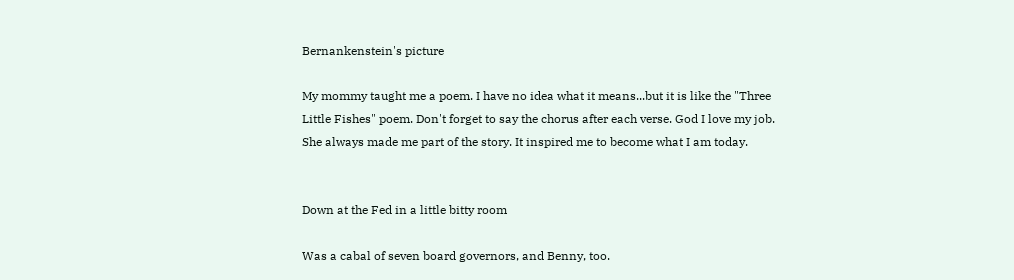Bernankenstein's picture

My mommy taught me a poem. I have no idea what it means...but it is like the "Three Little Fishes" poem. Don't forget to say the chorus after each verse. God I love my job. She always made me part of the story. It inspired me to become what I am today.


Down at the Fed in a little bitty room

Was a cabal of seven board governors, and Benny, too.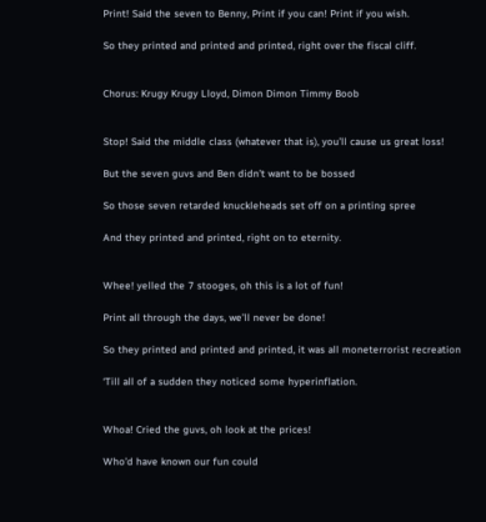Print! Said the seven to Benny, Print if you can! Print if you wish.

So they printed and printed and printed, right over the fiscal cliff.


Chorus: Krugy Krugy Lloyd, Dimon Dimon Timmy Boob


Stop! Said the middle class (whatever that is), you’ll cause us great loss!

But the seven guvs and Ben didn’t want to be bossed

So those seven retarded knuckleheads set off on a printing spree

And they printed and printed, right on to eternity.


Whee! yelled the 7 stooges, oh this is a lot of fun!

Print all through the days, we’ll never be done!

So they printed and printed and printed, it was all moneterrorist recreation

‘Till all of a sudden they noticed some hyperinflation.


Whoa! Cried the guvs, oh look at the prices!

Who’d have known our fun could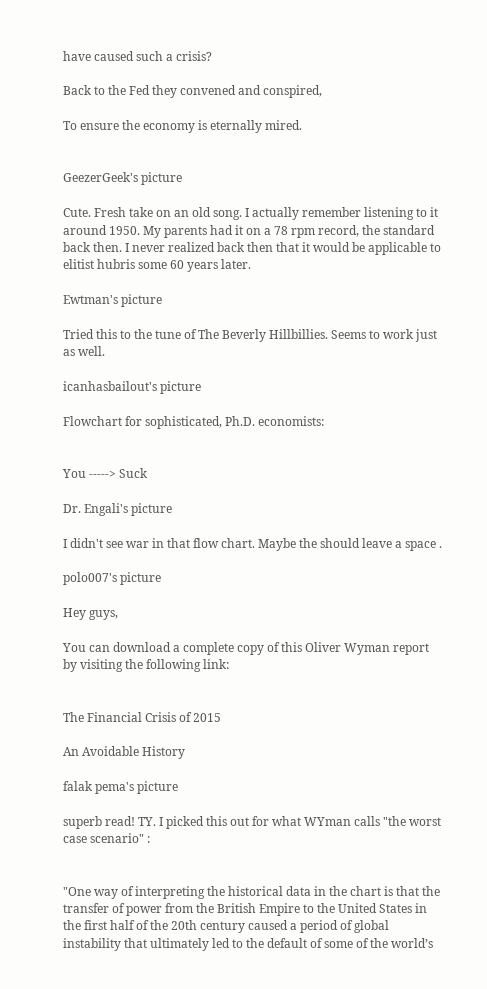have caused such a crisis?

Back to the Fed they convened and conspired,

To ensure the economy is eternally mired.


GeezerGeek's picture

Cute. Fresh take on an old song. I actually remember listening to it around 1950. My parents had it on a 78 rpm record, the standard back then. I never realized back then that it would be applicable to elitist hubris some 60 years later.

Ewtman's picture

Tried this to the tune of The Beverly Hillbillies. Seems to work just as well.

icanhasbailout's picture

Flowchart for sophisticated, Ph.D. economists:


You -----> Suck

Dr. Engali's picture

I didn't see war in that flow chart. Maybe the should leave a space .

polo007's picture

Hey guys,

You can download a complete copy of this Oliver Wyman report by visiting the following link:


The Financial Crisis of 2015

An Avoidable History

falak pema's picture

superb read! TY. I picked this out for what WYman calls "the worst case scenario" :


"One way of interpreting the historical data in the chart is that the transfer of power from the British Empire to the United States in the first half of the 20th century caused a period of global instability that ultimately led to the default of some of the world’s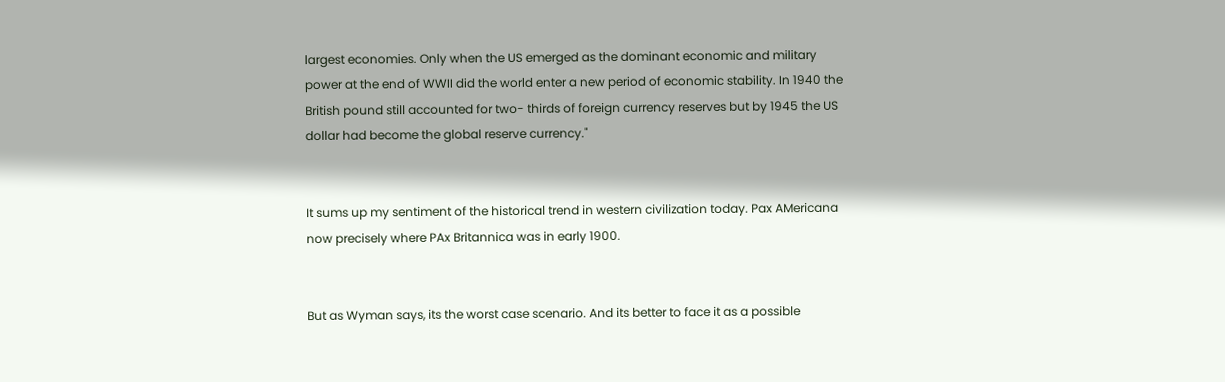largest economies. Only when the US emerged as the dominant economic and military power at the end of WWII did the world enter a new period of economic stability. In 1940 the British pound still accounted for two- thirds of foreign currency reserves but by 1945 the US dollar had become the global reserve currency."


It sums up my sentiment of the historical trend in western civilization today. Pax AMericana now precisely where PAx Britannica was in early 1900.


But as Wyman says, its the worst case scenario. And its better to face it as a possible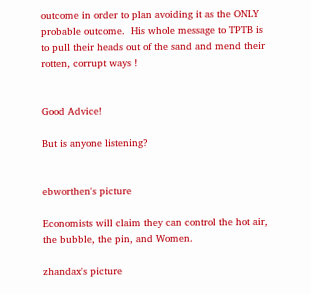outcome in order to plan avoiding it as the ONLY probable outcome.  His whole message to TPTB is to pull their heads out of the sand and mend their rotten, corrupt ways !


Good Advice!

But is anyone listening?


ebworthen's picture

Economists will claim they can control the hot air, the bubble, the pin, and Women.

zhandax's picture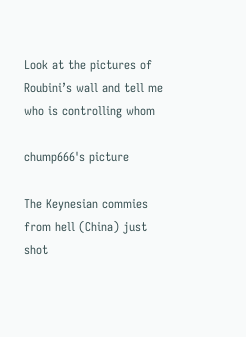Look at the pictures of Roubini’s wall and tell me who is controlling whom

chump666's picture

The Keynesian commies from hell (China) just shot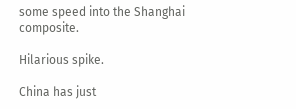some speed into the Shanghai composite.

Hilarious spike.

China has just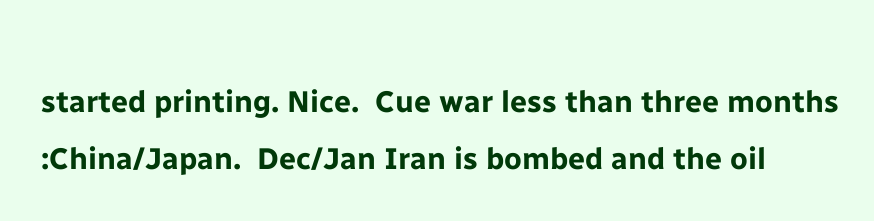started printing. Nice.  Cue war less than three months :China/Japan.  Dec/Jan Iran is bombed and the oil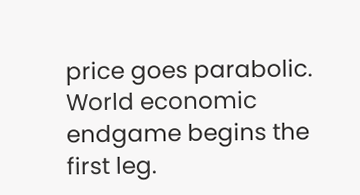price goes parabolic.  World economic endgame begins the first leg.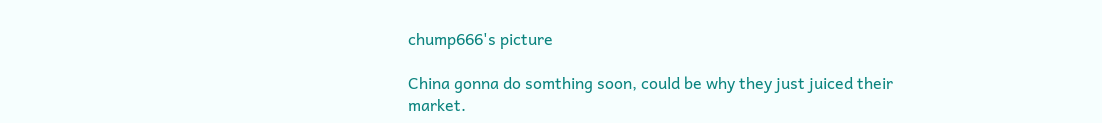chump666's picture

China gonna do somthing soon, could be why they just juiced their market.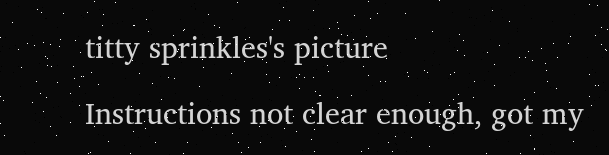titty sprinkles's picture

Instructions not clear enough, got my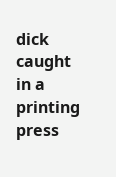dick caught in a printing press